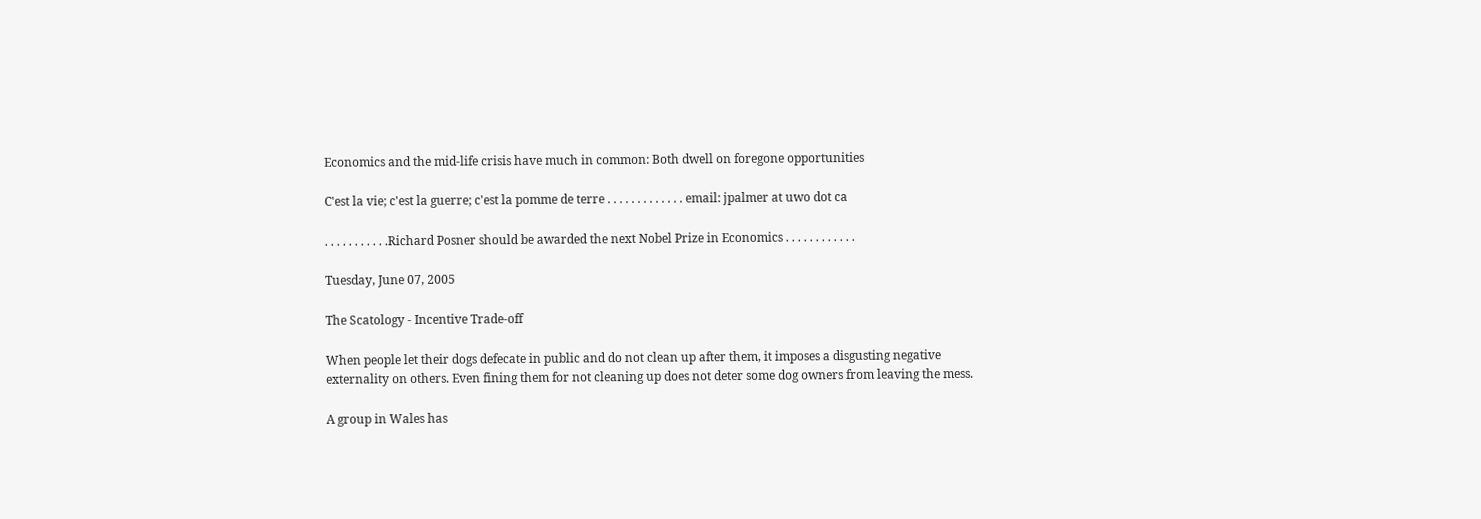Economics and the mid-life crisis have much in common: Both dwell on foregone opportunities

C'est la vie; c'est la guerre; c'est la pomme de terre . . . . . . . . . . . . . email: jpalmer at uwo dot ca

. . . . . . . . . . .Richard Posner should be awarded the next Nobel Prize in Economics . . . . . . . . . . . .

Tuesday, June 07, 2005

The Scatology - Incentive Trade-off

When people let their dogs defecate in public and do not clean up after them, it imposes a disgusting negative externality on others. Even fining them for not cleaning up does not deter some dog owners from leaving the mess.

A group in Wales has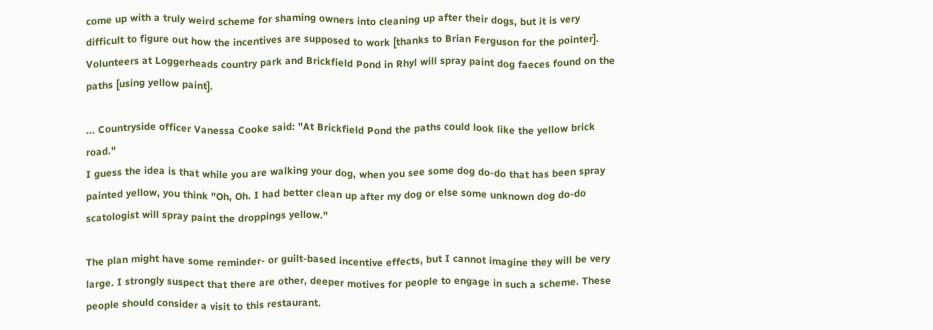come up with a truly weird scheme for shaming owners into cleaning up after their dogs, but it is very difficult to figure out how the incentives are supposed to work [thanks to Brian Ferguson for the pointer].
Volunteers at Loggerheads country park and Brickfield Pond in Rhyl will spray paint dog faeces found on the paths [using yellow paint].

... Countryside officer Vanessa Cooke said: "At Brickfield Pond the paths could look like the yellow brick road."
I guess the idea is that while you are walking your dog, when you see some dog do-do that has been spray painted yellow, you think "Oh, Oh. I had better clean up after my dog or else some unknown dog do-do scatologist will spray paint the droppings yellow."

The plan might have some reminder- or guilt-based incentive effects, but I cannot imagine they will be very large. I strongly suspect that there are other, deeper motives for people to engage in such a scheme. These people should consider a visit to this restaurant.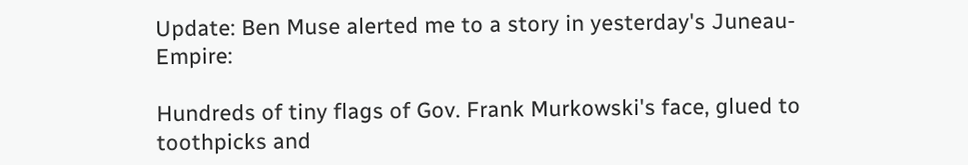Update: Ben Muse alerted me to a story in yesterday's Juneau-Empire:

Hundreds of tiny flags of Gov. Frank Murkowski's face, glued to toothpicks and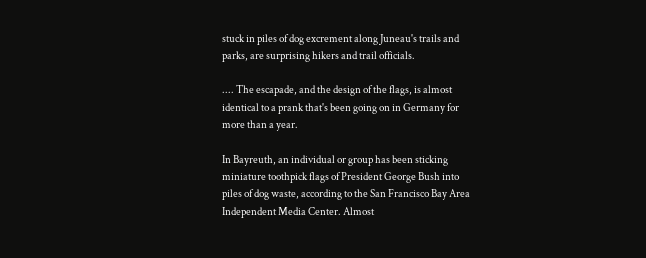stuck in piles of dog excrement along Juneau's trails and parks, are surprising hikers and trail officials.

.... The escapade, and the design of the flags, is almost identical to a prank that's been going on in Germany for more than a year.

In Bayreuth, an individual or group has been sticking miniature toothpick flags of President George Bush into piles of dog waste, according to the San Francisco Bay Area Independent Media Center. Almost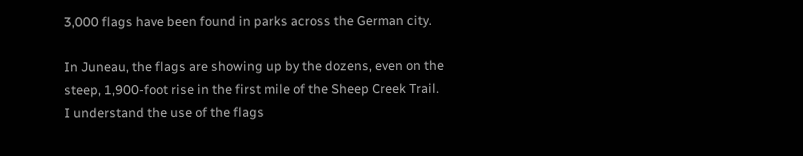3,000 flags have been found in parks across the German city.

In Juneau, the flags are showing up by the dozens, even on the steep, 1,900-foot rise in the first mile of the Sheep Creek Trail.
I understand the use of the flags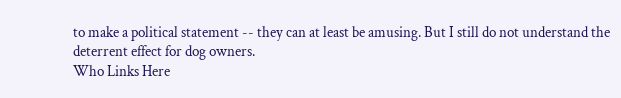to make a political statement -- they can at least be amusing. But I still do not understand the deterrent effect for dog owners.
Who Links Here